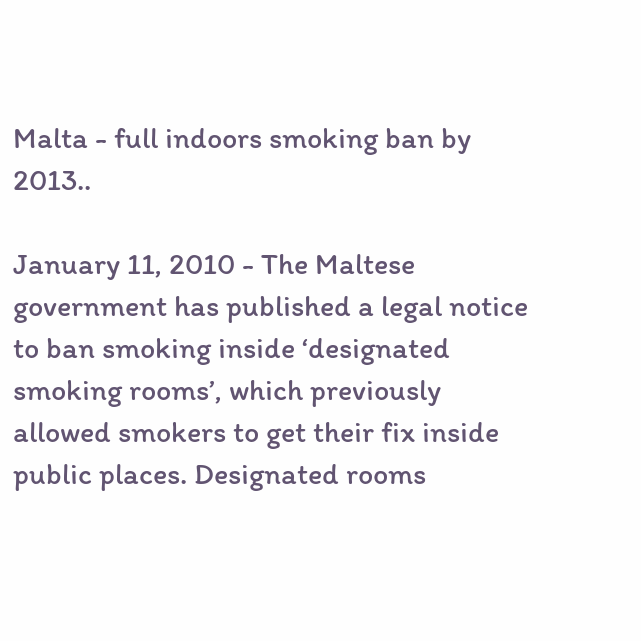Malta - full indoors smoking ban by 2013..

January 11, 2010 - The Maltese government has published a legal notice to ban smoking inside ‘designated smoking rooms’, which previously allowed smokers to get their fix inside public places. Designated rooms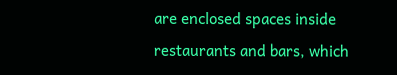are enclosed spaces inside restaurants and bars, which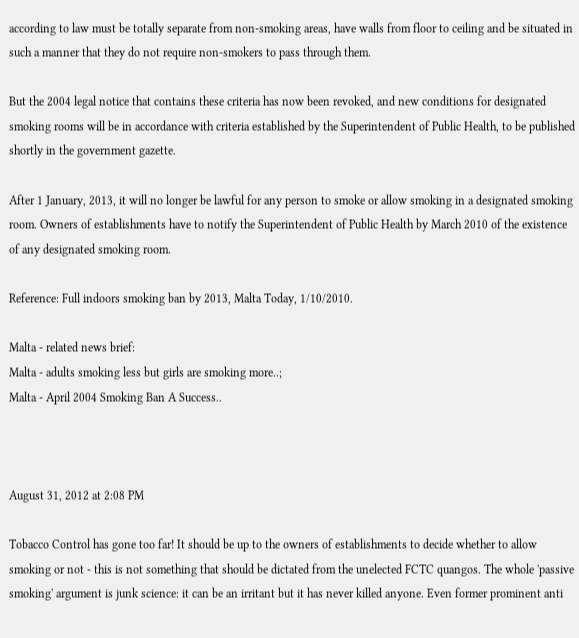according to law must be totally separate from non-smoking areas, have walls from floor to ceiling and be situated in such a manner that they do not require non-smokers to pass through them.

But the 2004 legal notice that contains these criteria has now been revoked, and new conditions for designated smoking rooms will be in accordance with criteria established by the Superintendent of Public Health, to be published shortly in the government gazette.

After 1 January, 2013, it will no longer be lawful for any person to smoke or allow smoking in a designated smoking room. Owners of establishments have to notify the Superintendent of Public Health by March 2010 of the existence of any designated smoking room.

Reference: Full indoors smoking ban by 2013, Malta Today, 1/10/2010.

Malta - related news brief:
Malta - adults smoking less but girls are smoking more..;
Malta - April 2004 Smoking Ban A Success..



August 31, 2012 at 2:08 PM

Tobacco Control has gone too far! It should be up to the owners of establishments to decide whether to allow smoking or not - this is not something that should be dictated from the unelected FCTC quangos. The whole 'passive smoking' argument is junk science: it can be an irritant but it has never killed anyone. Even former prominent anti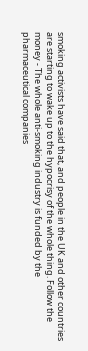smoking activists have said that, and people in the UK and other countries are starting to wake up to the hypocrisy of the whole thing. Follow the money - The whole anti-smoking industry is funded by the pharmaceutical companies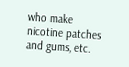who make nicotine patches and gums, etc.